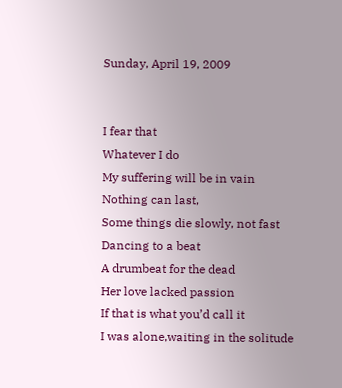Sunday, April 19, 2009


I fear that
Whatever I do
My suffering will be in vain
Nothing can last,
Some things die slowly, not fast
Dancing to a beat
A drumbeat for the dead
Her love lacked passion
If that is what you’d call it
I was alone,waiting in the solitude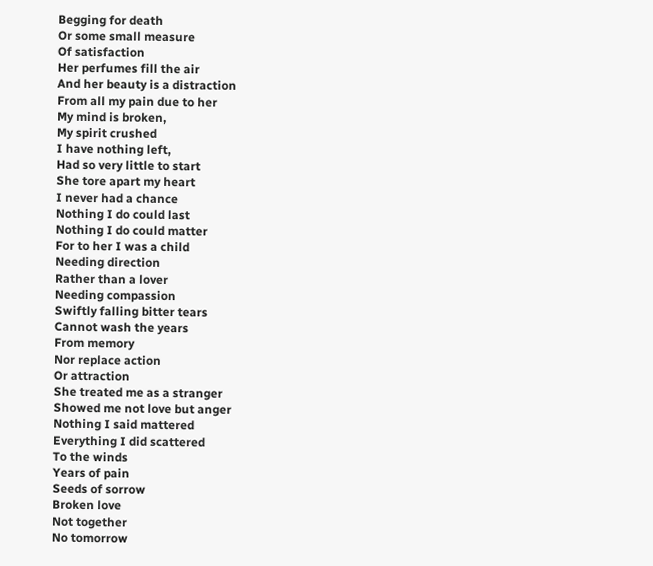Begging for death
Or some small measure
Of satisfaction
Her perfumes fill the air
And her beauty is a distraction
From all my pain due to her
My mind is broken,
My spirit crushed
I have nothing left,
Had so very little to start
She tore apart my heart
I never had a chance
Nothing I do could last
Nothing I do could matter
For to her I was a child
Needing direction
Rather than a lover
Needing compassion
Swiftly falling bitter tears
Cannot wash the years
From memory
Nor replace action
Or attraction
She treated me as a stranger
Showed me not love but anger
Nothing I said mattered
Everything I did scattered
To the winds
Years of pain
Seeds of sorrow
Broken love
Not together
No tomorrow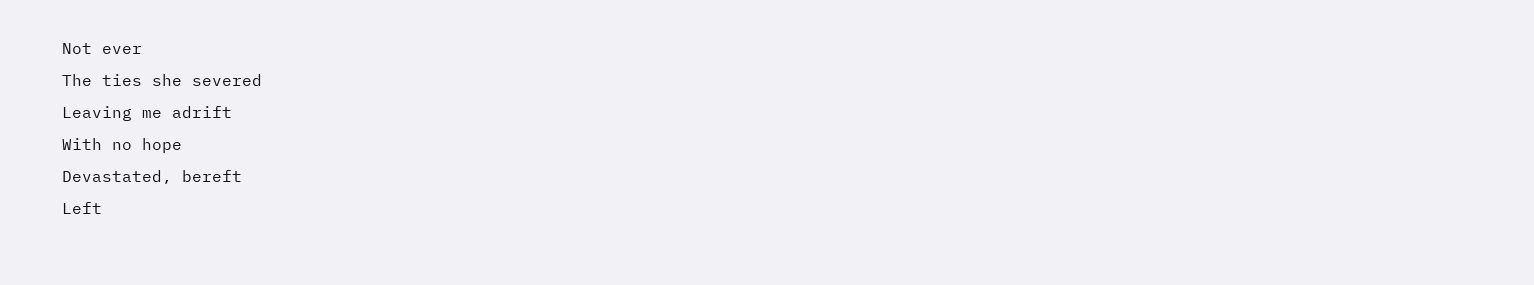Not ever
The ties she severed
Leaving me adrift
With no hope
Devastated, bereft
Left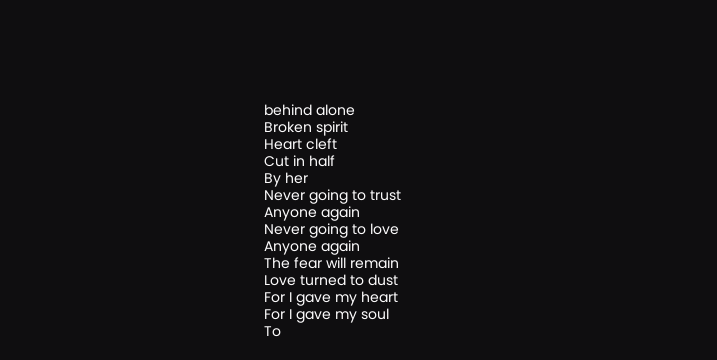behind alone
Broken spirit
Heart cleft
Cut in half
By her
Never going to trust
Anyone again
Never going to love
Anyone again
The fear will remain
Love turned to dust
For I gave my heart
For I gave my soul
To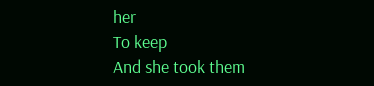her
To keep
And she took them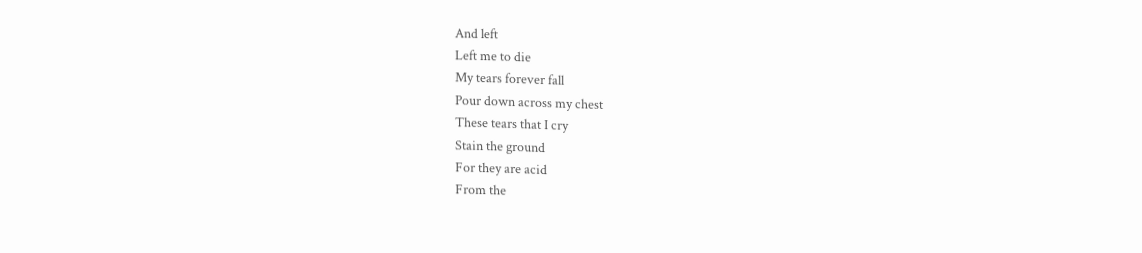And left
Left me to die
My tears forever fall
Pour down across my chest
These tears that I cry
Stain the ground
For they are acid
From the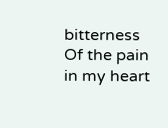bitterness
Of the pain in my heart